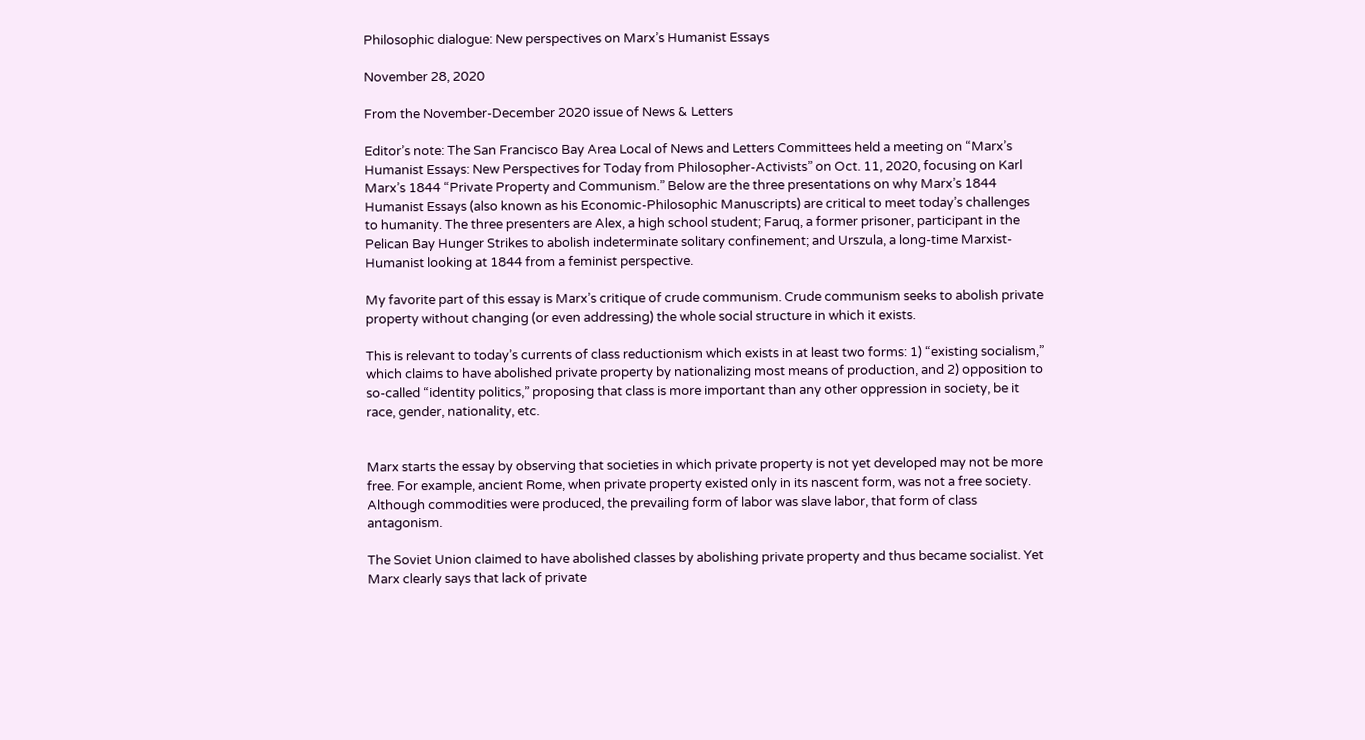Philosophic dialogue: New perspectives on Marx’s Humanist Essays

November 28, 2020

From the November-December 2020 issue of News & Letters

Editor’s note: The San Francisco Bay Area Local of News and Letters Committees held a meeting on “Marx’s Humanist Essays: New Perspectives for Today from Philosopher-Activists” on Oct. 11, 2020, focusing on Karl Marx’s 1844 “Private Property and Communism.” Below are the three presentations on why Marx’s 1844 Humanist Essays (also known as his Economic-Philosophic Manuscripts) are critical to meet today’s challenges to humanity. The three presenters are Alex, a high school student; Faruq, a former prisoner, participant in the Pelican Bay Hunger Strikes to abolish indeterminate solitary confinement; and Urszula, a long-time Marxist-Humanist looking at 1844 from a feminist perspective.

My favorite part of this essay is Marx’s critique of crude communism. Crude communism seeks to abolish private property without changing (or even addressing) the whole social structure in which it exists.

This is relevant to today’s currents of class reductionism which exists in at least two forms: 1) “existing socialism,” which claims to have abolished private property by nationalizing most means of production, and 2) opposition to so-called “identity politics,” proposing that class is more important than any other oppression in society, be it race, gender, nationality, etc.


Marx starts the essay by observing that societies in which private property is not yet developed may not be more free. For example, ancient Rome, when private property existed only in its nascent form, was not a free society. Although commodities were produced, the prevailing form of labor was slave labor, that form of class antagonism.

The Soviet Union claimed to have abolished classes by abolishing private property and thus became socialist. Yet Marx clearly says that lack of private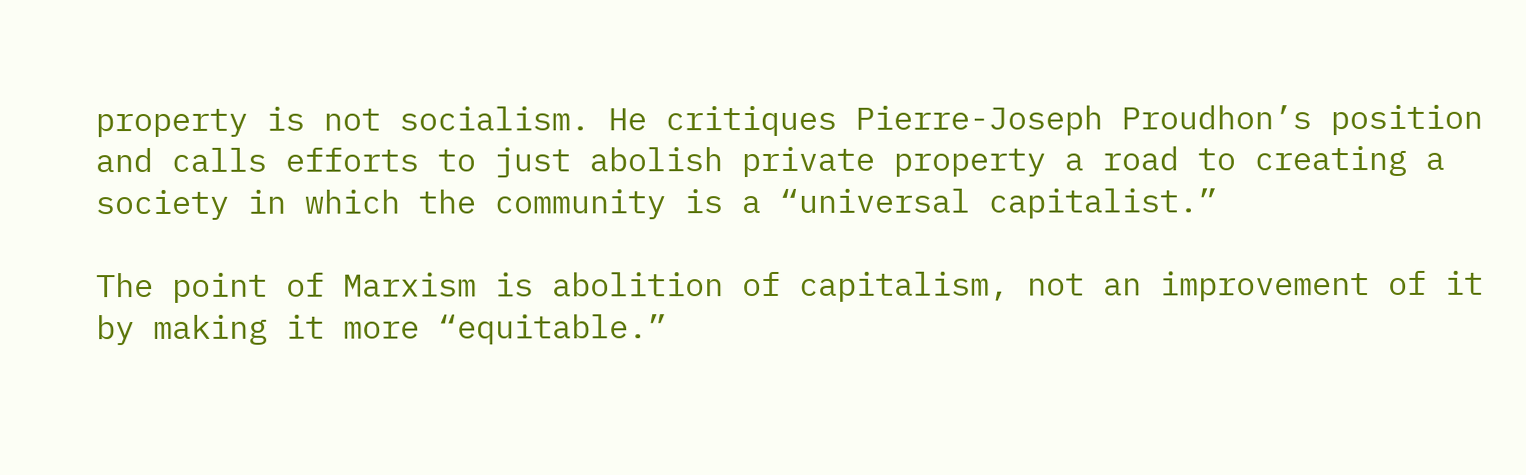property is not socialism. He critiques Pierre-Joseph Proudhon’s position and calls efforts to just abolish private property a road to creating a society in which the community is a “universal capitalist.”

The point of Marxism is abolition of capitalism, not an improvement of it by making it more “equitable.”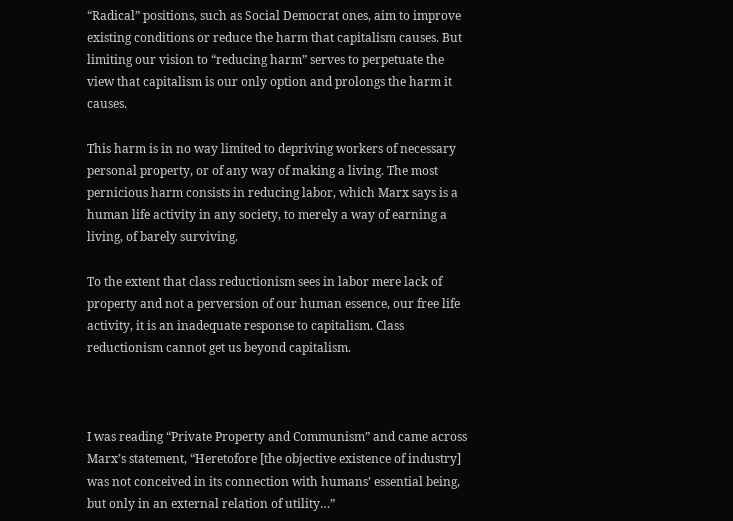“Radical” positions, such as Social Democrat ones, aim to improve existing conditions or reduce the harm that capitalism causes. But limiting our vision to “reducing harm” serves to perpetuate the view that capitalism is our only option and prolongs the harm it causes.

This harm is in no way limited to depriving workers of necessary personal property, or of any way of making a living. The most pernicious harm consists in reducing labor, which Marx says is a human life activity in any society, to merely a way of earning a living, of barely surviving.

To the extent that class reductionism sees in labor mere lack of property and not a perversion of our human essence, our free life activity, it is an inadequate response to capitalism. Class reductionism cannot get us beyond capitalism.



I was reading “Private Property and Communism” and came across Marx’s statement, “Heretofore [the objective existence of industry] was not conceived in its connection with humans’ essential being, but only in an external relation of utility…”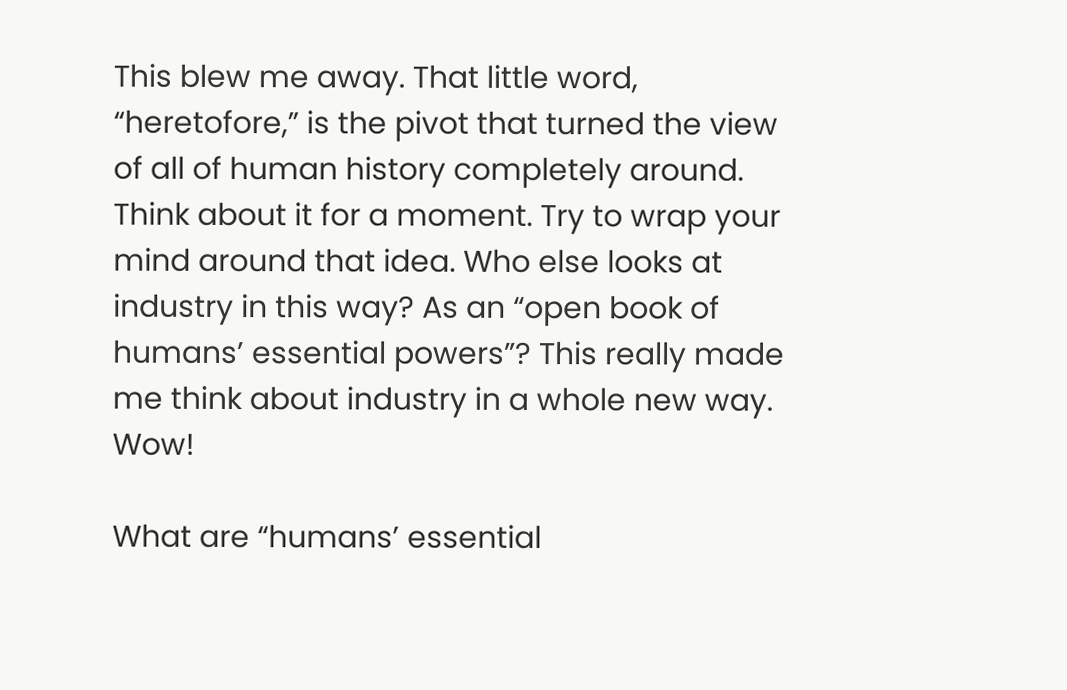This blew me away. That little word, “heretofore,” is the pivot that turned the view of all of human history completely around. Think about it for a moment. Try to wrap your mind around that idea. Who else looks at industry in this way? As an “open book of humans’ essential powers”? This really made me think about industry in a whole new way. Wow!

What are “humans’ essential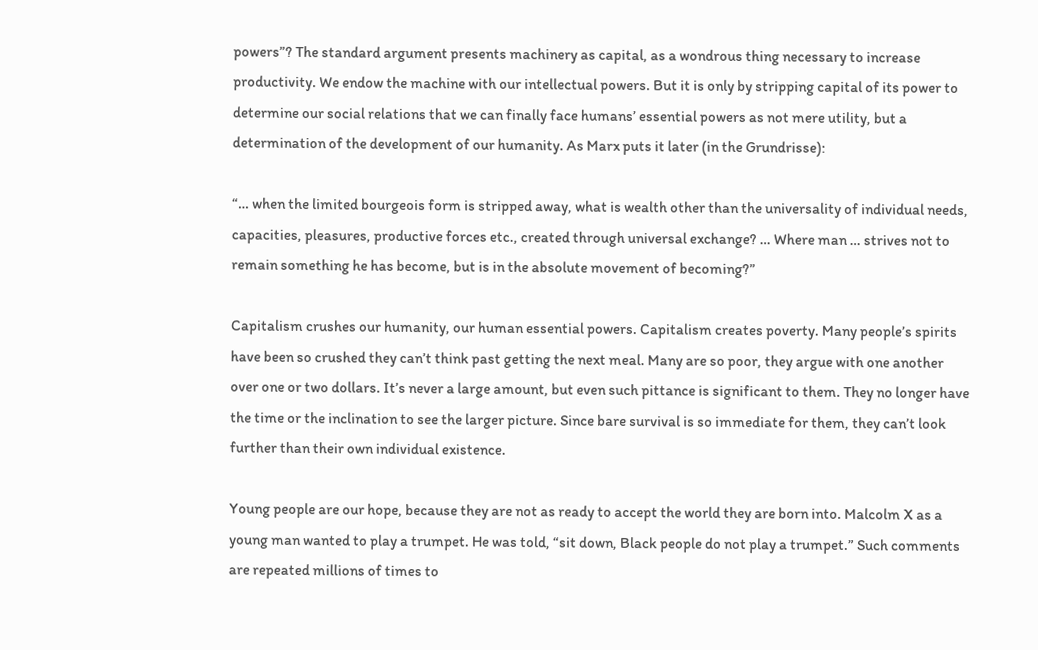powers”? The standard argument presents machinery as capital, as a wondrous thing necessary to increase productivity. We endow the machine with our intellectual powers. But it is only by stripping capital of its power to determine our social relations that we can finally face humans’ essential powers as not mere utility, but a determination of the development of our humanity. As Marx puts it later (in the Grundrisse):

“… when the limited bourgeois form is stripped away, what is wealth other than the universality of individual needs, capacities, pleasures, productive forces etc., created through universal exchange? … Where man … strives not to remain something he has become, but is in the absolute movement of becoming?”

Capitalism crushes our humanity, our human essential powers. Capitalism creates poverty. Many people’s spirits have been so crushed they can’t think past getting the next meal. Many are so poor, they argue with one another over one or two dollars. It’s never a large amount, but even such pittance is significant to them. They no longer have the time or the inclination to see the larger picture. Since bare survival is so immediate for them, they can’t look further than their own individual existence.

Young people are our hope, because they are not as ready to accept the world they are born into. Malcolm X as a young man wanted to play a trumpet. He was told, “sit down, Black people do not play a trumpet.” Such comments are repeated millions of times to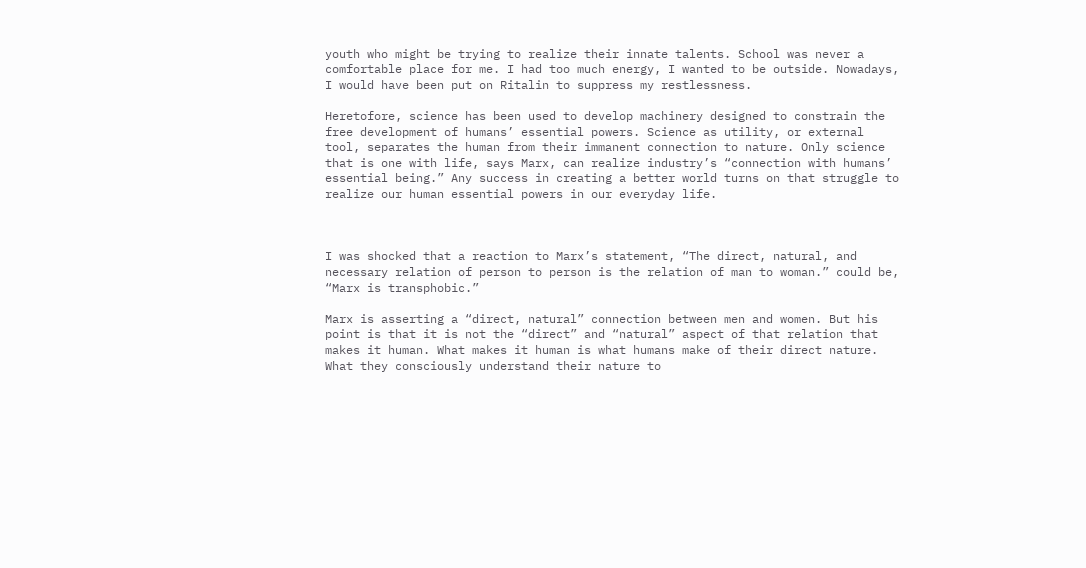youth who might be trying to realize their innate talents. School was never a comfortable place for me. I had too much energy, I wanted to be outside. Nowadays, I would have been put on Ritalin to suppress my restlessness.

Heretofore, science has been used to develop machinery designed to constrain the free development of humans’ essential powers. Science as utility, or external tool, separates the human from their immanent connection to nature. Only science that is one with life, says Marx, can realize industry’s “connection with humans’ essential being.” Any success in creating a better world turns on that struggle to realize our human essential powers in our everyday life.



I was shocked that a reaction to Marx’s statement, “The direct, natural, and necessary relation of person to person is the relation of man to woman.” could be, “Marx is transphobic.”

Marx is asserting a “direct, natural” connection between men and women. But his point is that it is not the “direct” and “natural” aspect of that relation that makes it human. What makes it human is what humans make of their direct nature. What they consciously understand their nature to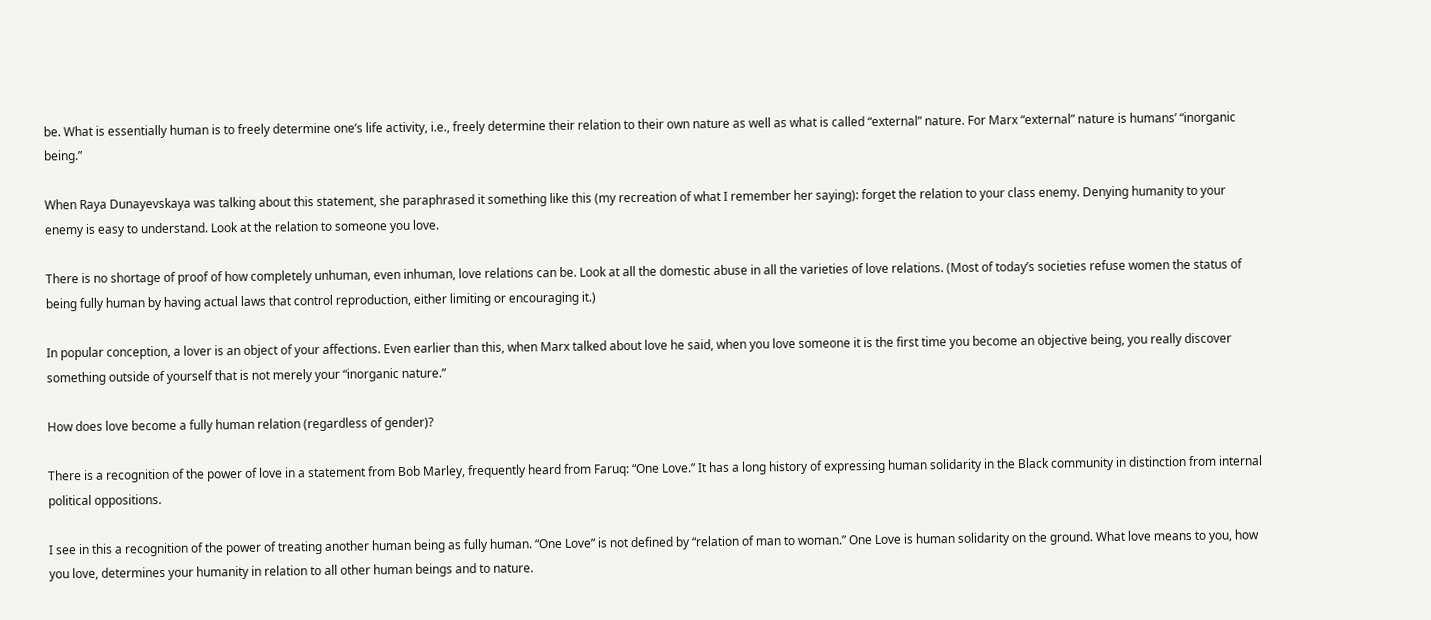be. What is essentially human is to freely determine one’s life activity, i.e., freely determine their relation to their own nature as well as what is called “external” nature. For Marx “external” nature is humans’ “inorganic being.”

When Raya Dunayevskaya was talking about this statement, she paraphrased it something like this (my recreation of what I remember her saying): forget the relation to your class enemy. Denying humanity to your enemy is easy to understand. Look at the relation to someone you love.

There is no shortage of proof of how completely unhuman, even inhuman, love relations can be. Look at all the domestic abuse in all the varieties of love relations. (Most of today’s societies refuse women the status of being fully human by having actual laws that control reproduction, either limiting or encouraging it.)

In popular conception, a lover is an object of your affections. Even earlier than this, when Marx talked about love he said, when you love someone it is the first time you become an objective being, you really discover something outside of yourself that is not merely your “inorganic nature.”

How does love become a fully human relation (regardless of gender)?

There is a recognition of the power of love in a statement from Bob Marley, frequently heard from Faruq: “One Love.” It has a long history of expressing human solidarity in the Black community in distinction from internal political oppositions.

I see in this a recognition of the power of treating another human being as fully human. “One Love” is not defined by “relation of man to woman.” One Love is human solidarity on the ground. What love means to you, how you love, determines your humanity in relation to all other human beings and to nature.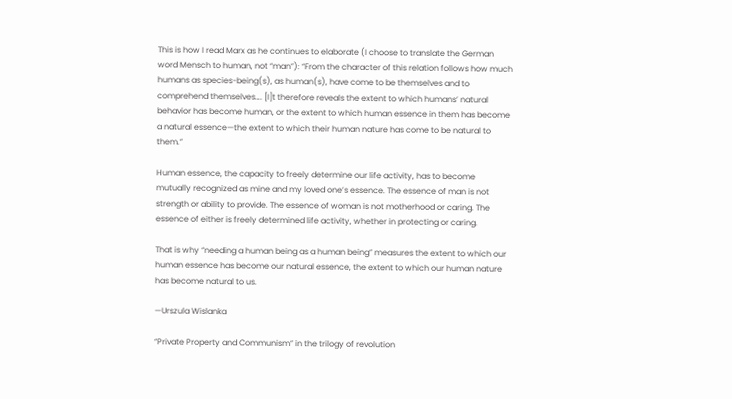This is how I read Marx as he continues to elaborate (I choose to translate the German word Mensch to human, not “man”): “From the character of this relation follows how much humans as species-being(s), as human(s), have come to be themselves and to comprehend themselves…. [I]t therefore reveals the extent to which humans’ natural behavior has become human, or the extent to which human essence in them has become a natural essence—the extent to which their human nature has come to be natural to them.”

Human essence, the capacity to freely determine our life activity, has to become mutually recognized as mine and my loved one’s essence. The essence of man is not strength or ability to provide. The essence of woman is not motherhood or caring. The essence of either is freely determined life activity, whether in protecting or caring.

That is why “needing a human being as a human being” measures the extent to which our human essence has become our natural essence, the extent to which our human nature has become natural to us.

—Urszula Wislanka

“Private Property and Communism” in the trilogy of revolution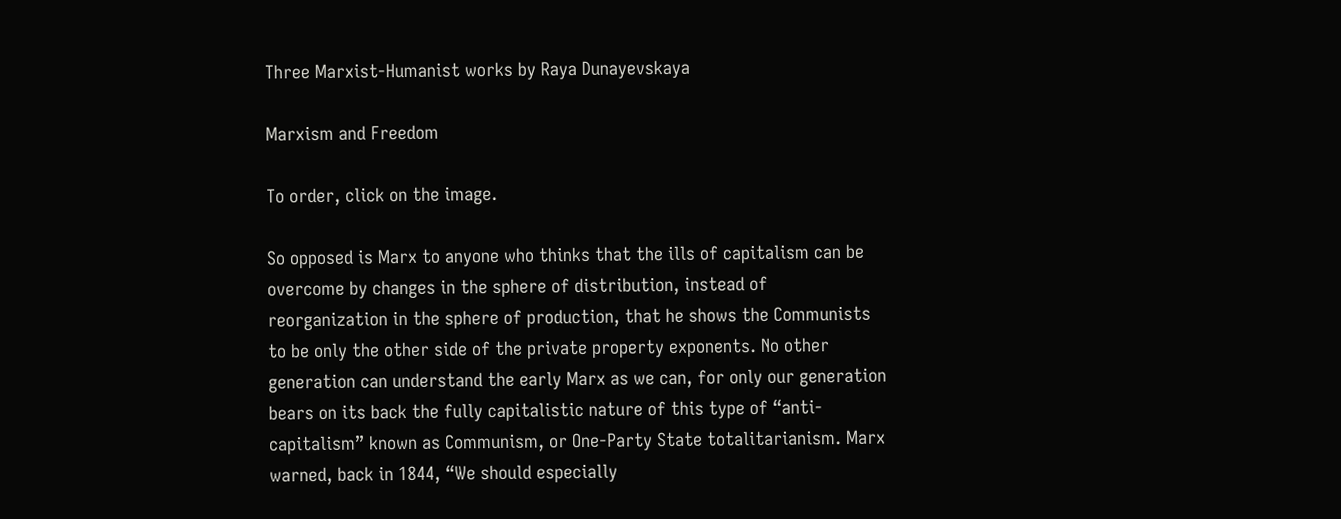Three Marxist-Humanist works by Raya Dunayevskaya

Marxism and Freedom

To order, click on the image.

So opposed is Marx to anyone who thinks that the ills of capitalism can be overcome by changes in the sphere of distribution, instead of reorganization in the sphere of production, that he shows the Communists to be only the other side of the private property exponents. No other generation can understand the early Marx as we can, for only our generation bears on its back the fully capitalistic nature of this type of “anti-capitalism” known as Communism, or One-Party State totalitarianism. Marx warned, back in 1844, “We should especially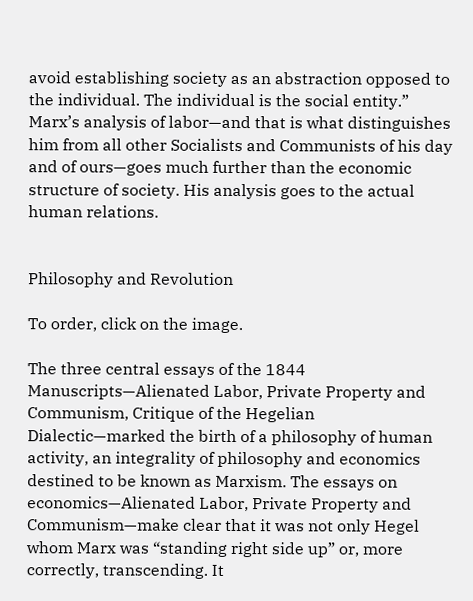avoid establishing society as an abstraction opposed to the individual. The individual is the social entity.” Marx’s analysis of labor—and that is what distinguishes him from all other Socialists and Communists of his day and of ours—goes much further than the economic structure of society. His analysis goes to the actual human relations.


Philosophy and Revolution

To order, click on the image.

The three central essays of the 1844 Manuscripts—Alienated Labor, Private Property and Communism, Critique of the Hegelian Dialectic—marked the birth of a philosophy of human activity, an integrality of philosophy and economics destined to be known as Marxism. The essays on economics—Alienated Labor, Private Property and Communism—make clear that it was not only Hegel whom Marx was “standing right side up” or, more correctly, transcending. It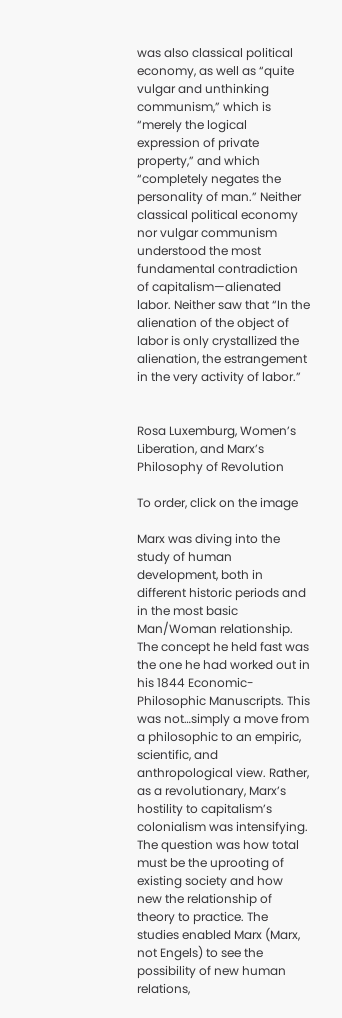was also classical political economy, as well as “quite vulgar and unthinking communism,” which is “merely the logical expression of private property,” and which “completely negates the personality of man.” Neither classical political economy nor vulgar communism understood the most fundamental contradiction of capitalism—alienated labor. Neither saw that “In the alienation of the object of labor is only crystallized the alienation, the estrangement in the very activity of labor.”


Rosa Luxemburg, Women’s Liberation, and Marx’s Philosophy of Revolution

To order, click on the image

Marx was diving into the study of human development, both in different historic periods and in the most basic Man/Woman relationship. The concept he held fast was the one he had worked out in his 1844 Economic-Philosophic Manuscripts. This was not…simply a move from a philosophic to an empiric, scientific, and anthropological view. Rather, as a revolutionary, Marx’s hostility to capitalism’s colonialism was intensifying. The question was how total must be the uprooting of existing society and how new the relationship of theory to practice. The studies enabled Marx (Marx, not Engels) to see the possibility of new human relations,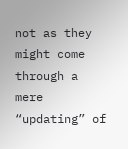not as they might come through a mere “updating” of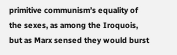primitive communism’s equality of the sexes, as among the Iroquois, but as Marx sensed they would burst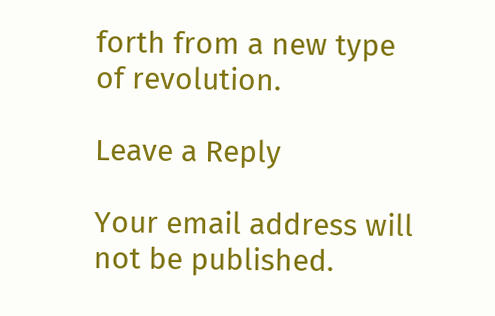forth from a new type of revolution.

Leave a Reply

Your email address will not be published.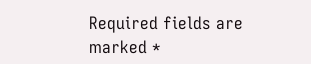Required fields are marked *